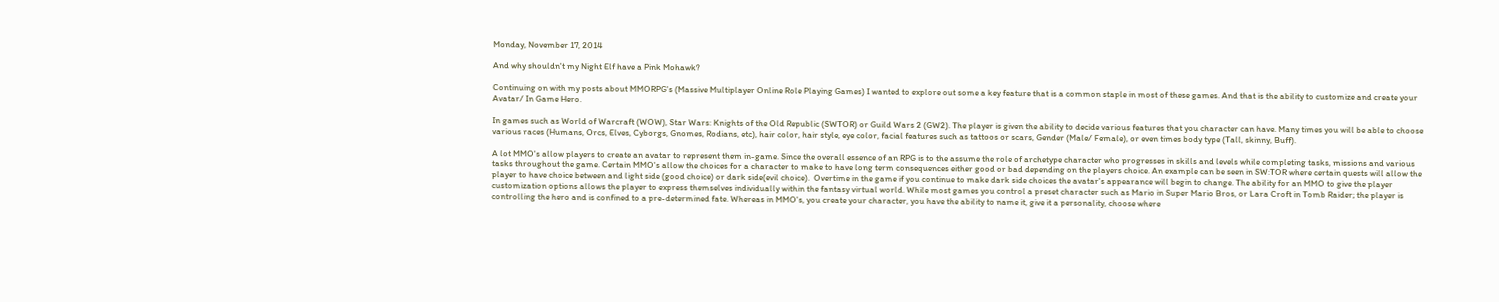Monday, November 17, 2014

And why shouldn't my Night Elf have a Pink Mohawk?

Continuing on with my posts about MMORPG's (Massive Multiplayer Online Role Playing Games) I wanted to explore out some a key feature that is a common staple in most of these games. And that is the ability to customize and create your Avatar/ In Game Hero.

In games such as World of Warcraft (WOW), Star Wars: Knights of the Old Republic (SWTOR) or Guild Wars 2 (GW2). The player is given the ability to decide various features that you character can have. Many times you will be able to choose various races (Humans, Orcs, Elves, Cyborgs, Gnomes, Rodians, etc), hair color, hair style, eye color, facial features such as tattoos or scars, Gender (Male/ Female), or even times body type (Tall, skinny, Buff).

A lot MMO's allow players to create an avatar to represent them in-game. Since the overall essence of an RPG is to the assume the role of archetype character who progresses in skills and levels while completing tasks, missions and various tasks throughout the game. Certain MMO's allow the choices for a character to make to have long term consequences either good or bad depending on the players choice. An example can be seen in SW:TOR where certain quests will allow the player to have choice between and light side (good choice) or dark side(evil choice).  Overtime in the game if you continue to make dark side choices the avatar's appearance will begin to change. The ability for an MMO to give the player customization options allows the player to express themselves individually within the fantasy virtual world. While most games you control a preset character such as Mario in Super Mario Bros, or Lara Croft in Tomb Raider; the player is controlling the hero and is confined to a pre-determined fate. Whereas in MMO's, you create your character, you have the ability to name it, give it a personality, choose where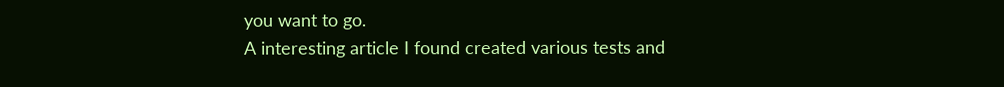you want to go.
A interesting article I found created various tests and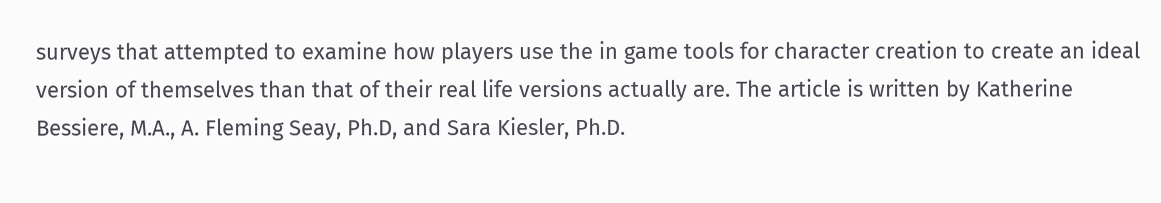surveys that attempted to examine how players use the in game tools for character creation to create an ideal version of themselves than that of their real life versions actually are. The article is written by Katherine Bessiere, M.A., A. Fleming Seay, Ph.D, and Sara Kiesler, Ph.D.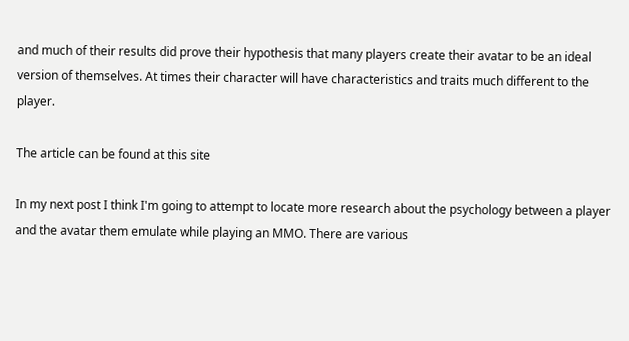and much of their results did prove their hypothesis that many players create their avatar to be an ideal version of themselves. At times their character will have characteristics and traits much different to the player.

The article can be found at this site

In my next post I think I'm going to attempt to locate more research about the psychology between a player and the avatar them emulate while playing an MMO. There are various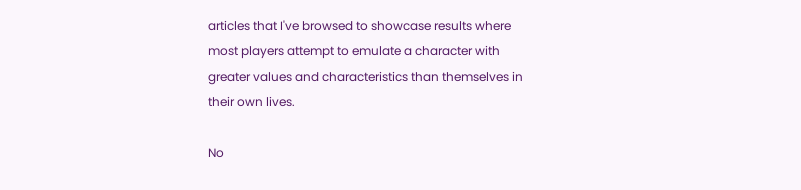articles that I've browsed to showcase results where most players attempt to emulate a character with greater values and characteristics than themselves in their own lives.

No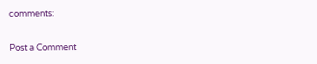comments:

Post a Comment